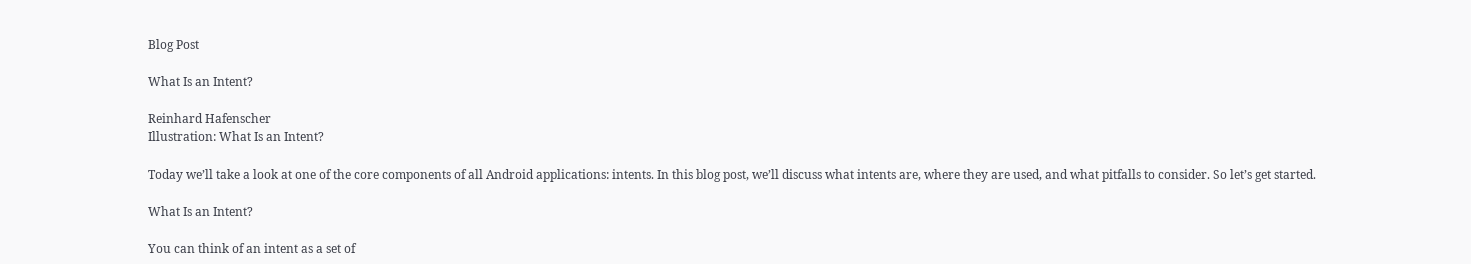Blog Post

What Is an Intent?

Reinhard Hafenscher
Illustration: What Is an Intent?

Today we’ll take a look at one of the core components of all Android applications: intents. In this blog post, we’ll discuss what intents are, where they are used, and what pitfalls to consider. So let’s get started.

What Is an Intent?

You can think of an intent as a set of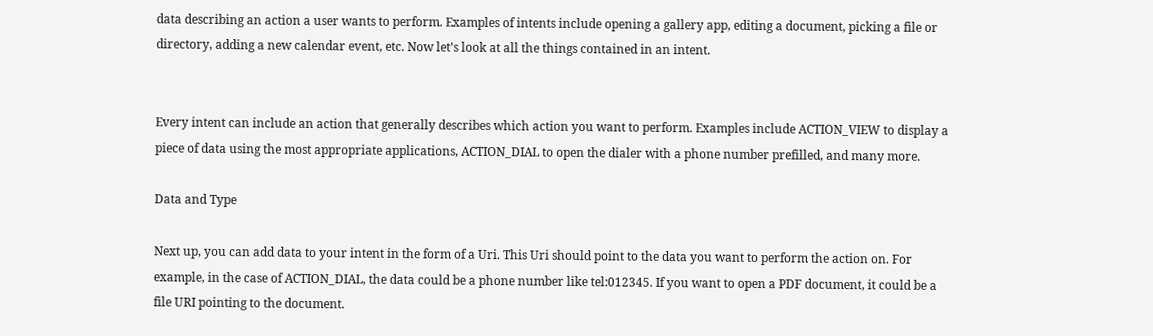data describing an action a user wants to perform. Examples of intents include opening a gallery app, editing a document, picking a file or directory, adding a new calendar event, etc. Now let’s look at all the things contained in an intent.


Every intent can include an action that generally describes which action you want to perform. Examples include ACTION_VIEW to display a piece of data using the most appropriate applications, ACTION_DIAL to open the dialer with a phone number prefilled, and many more.

Data and Type

Next up, you can add data to your intent in the form of a Uri. This Uri should point to the data you want to perform the action on. For example, in the case of ACTION_DIAL, the data could be a phone number like tel:012345. If you want to open a PDF document, it could be a file URI pointing to the document.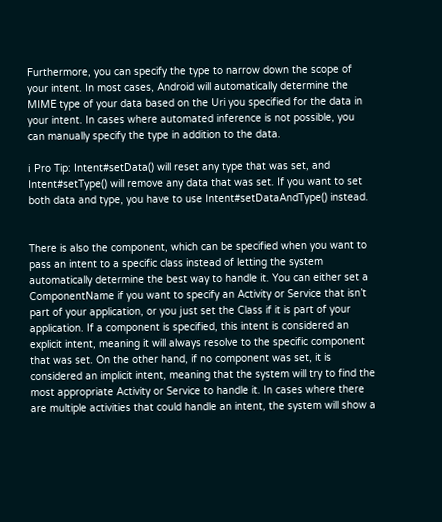Furthermore, you can specify the type to narrow down the scope of your intent. In most cases, Android will automatically determine the MIME type of your data based on the Uri you specified for the data in your intent. In cases where automated inference is not possible, you can manually specify the type in addition to the data.

ℹ Pro Tip: Intent#setData() will reset any type that was set, and Intent#setType() will remove any data that was set. If you want to set both data and type, you have to use Intent#setDataAndType() instead.


There is also the component, which can be specified when you want to pass an intent to a specific class instead of letting the system automatically determine the best way to handle it. You can either set a ComponentName if you want to specify an Activity or Service that isn’t part of your application, or you just set the Class if it is part of your application. If a component is specified, this intent is considered an explicit intent, meaning it will always resolve to the specific component that was set. On the other hand, if no component was set, it is considered an implicit intent, meaning that the system will try to find the most appropriate Activity or Service to handle it. In cases where there are multiple activities that could handle an intent, the system will show a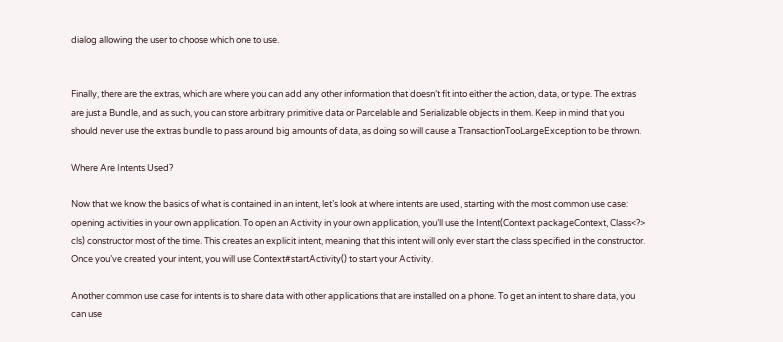dialog allowing the user to choose which one to use.


Finally, there are the extras, which are where you can add any other information that doesn’t fit into either the action, data, or type. The extras are just a Bundle, and as such, you can store arbitrary primitive data or Parcelable and Serializable objects in them. Keep in mind that you should never use the extras bundle to pass around big amounts of data, as doing so will cause a TransactionTooLargeException to be thrown.

Where Are Intents Used?

Now that we know the basics of what is contained in an intent, let’s look at where intents are used, starting with the most common use case: opening activities in your own application. To open an Activity in your own application, you’ll use the Intent(Context packageContext, Class<?> cls) constructor most of the time. This creates an explicit intent, meaning that this intent will only ever start the class specified in the constructor. Once you’ve created your intent, you will use Context#startActivity() to start your Activity.

Another common use case for intents is to share data with other applications that are installed on a phone. To get an intent to share data, you can use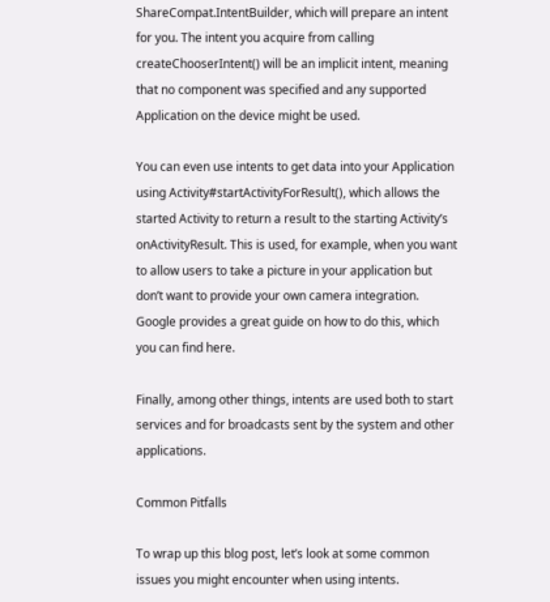ShareCompat.IntentBuilder, which will prepare an intent for you. The intent you acquire from calling createChooserIntent() will be an implicit intent, meaning that no component was specified and any supported Application on the device might be used.

You can even use intents to get data into your Application using Activity#startActivityForResult(), which allows the started Activity to return a result to the starting Activity’s onActivityResult. This is used, for example, when you want to allow users to take a picture in your application but don’t want to provide your own camera integration. Google provides a great guide on how to do this, which you can find here.

Finally, among other things, intents are used both to start services and for broadcasts sent by the system and other applications.

Common Pitfalls

To wrap up this blog post, let’s look at some common issues you might encounter when using intents.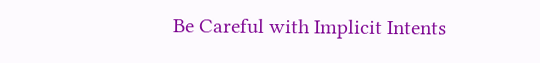Be Careful with Implicit Intents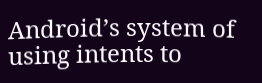Android’s system of using intents to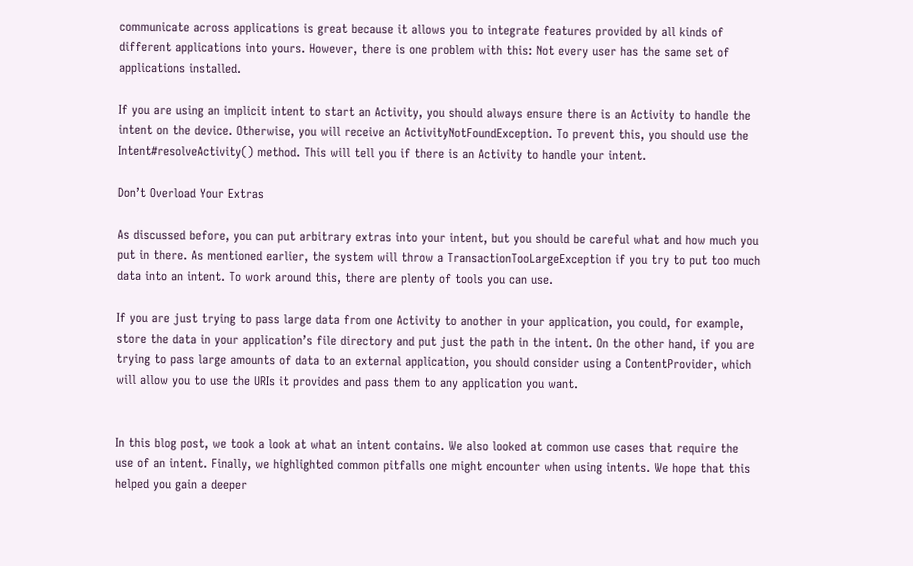communicate across applications is great because it allows you to integrate features provided by all kinds of different applications into yours. However, there is one problem with this: Not every user has the same set of applications installed.

If you are using an implicit intent to start an Activity, you should always ensure there is an Activity to handle the intent on the device. Otherwise, you will receive an ActivityNotFoundException. To prevent this, you should use the Intent#resolveActivity() method. This will tell you if there is an Activity to handle your intent.

Don’t Overload Your Extras

As discussed before, you can put arbitrary extras into your intent, but you should be careful what and how much you put in there. As mentioned earlier, the system will throw a TransactionTooLargeException if you try to put too much data into an intent. To work around this, there are plenty of tools you can use.

If you are just trying to pass large data from one Activity to another in your application, you could, for example, store the data in your application’s file directory and put just the path in the intent. On the other hand, if you are trying to pass large amounts of data to an external application, you should consider using a ContentProvider, which will allow you to use the URIs it provides and pass them to any application you want.


In this blog post, we took a look at what an intent contains. We also looked at common use cases that require the use of an intent. Finally, we highlighted common pitfalls one might encounter when using intents. We hope that this helped you gain a deeper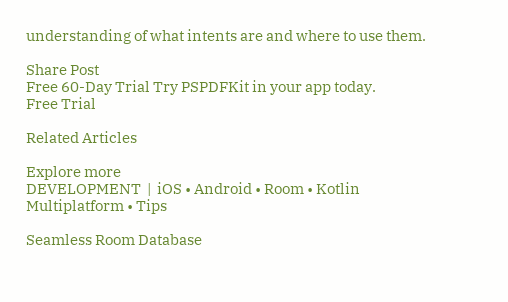understanding of what intents are and where to use them.

Share Post
Free 60-Day Trial Try PSPDFKit in your app today.
Free Trial

Related Articles

Explore more
DEVELOPMENT  |  iOS • Android • Room • Kotlin Multiplatform • Tips

Seamless Room Database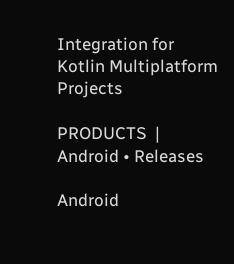Integration for Kotlin Multiplatform Projects

PRODUCTS  |  Android • Releases

Android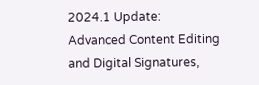2024.1 Update: Advanced Content Editing and Digital Signatures,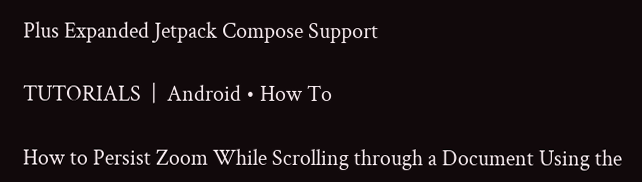Plus Expanded Jetpack Compose Support

TUTORIALS  |  Android • How To

How to Persist Zoom While Scrolling through a Document Using the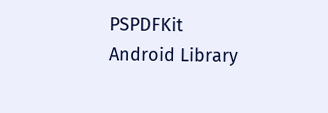PSPDFKit Android Library